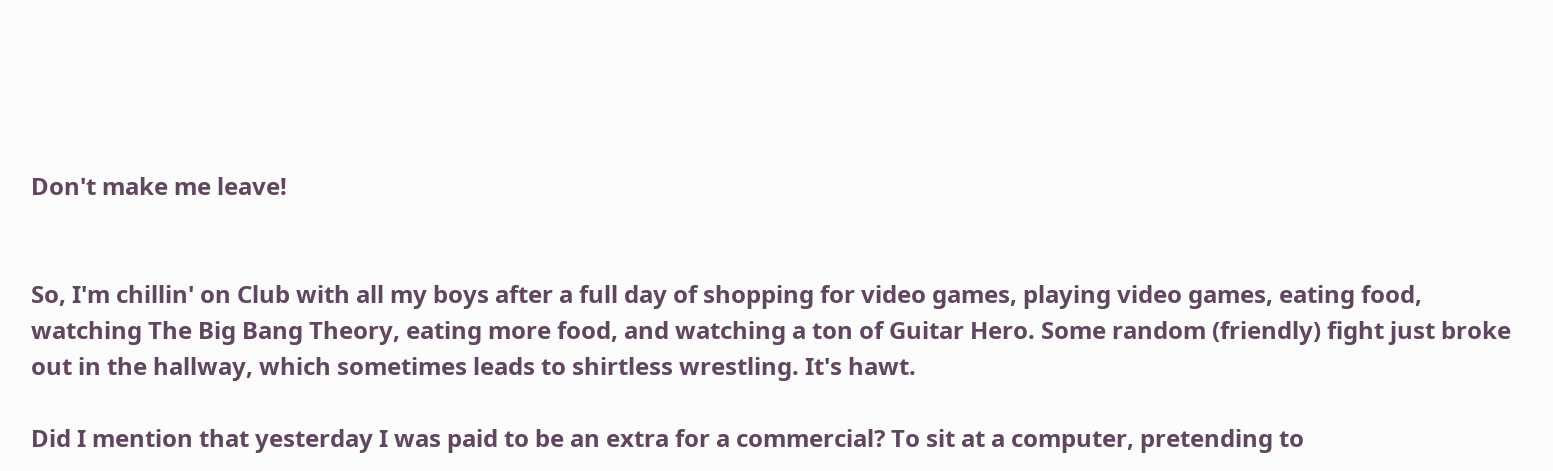Don't make me leave!


So, I'm chillin' on Club with all my boys after a full day of shopping for video games, playing video games, eating food, watching The Big Bang Theory, eating more food, and watching a ton of Guitar Hero. Some random (friendly) fight just broke out in the hallway, which sometimes leads to shirtless wrestling. It's hawt.

Did I mention that yesterday I was paid to be an extra for a commercial? To sit at a computer, pretending to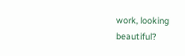work, looking beautiful?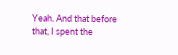Yeah. And that before that, I spent the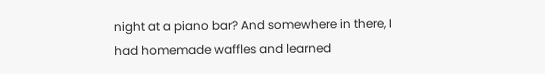night at a piano bar? And somewhere in there, I had homemade waffles and learned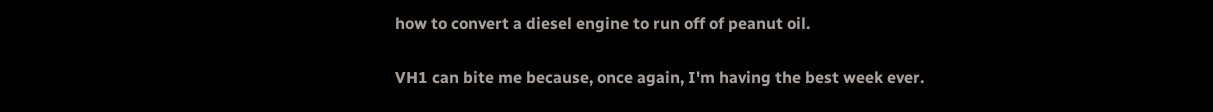how to convert a diesel engine to run off of peanut oil.

VH1 can bite me because, once again, I'm having the best week ever.